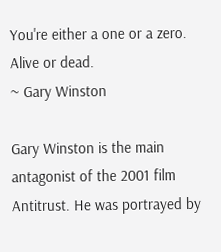You're either a one or a zero. Alive or dead.
~ Gary Winston

Gary Winston is the main antagonist of the 2001 film Antitrust. He was portrayed by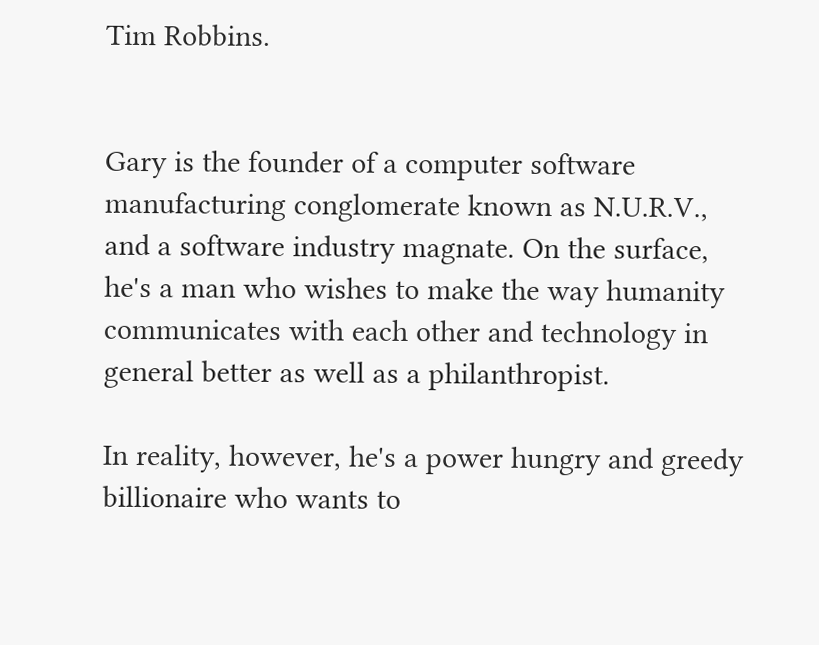Tim Robbins.


Gary is the founder of a computer software manufacturing conglomerate known as N.U.R.V., and a software industry magnate. On the surface, he's a man who wishes to make the way humanity communicates with each other and technology in general better as well as a philanthropist.

In reality, however, he's a power hungry and greedy billionaire who wants to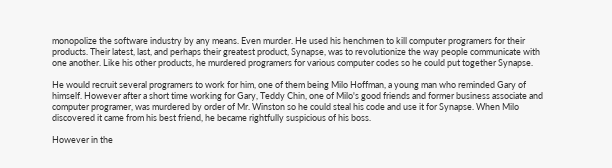monopolize the software industry by any means. Even murder. He used his henchmen to kill computer programers for their products. Their latest, last, and perhaps their greatest product, Synapse, was to revolutionize the way people communicate with one another. Like his other products, he murdered programers for various computer codes so he could put together Synapse.

He would recruit several programers to work for him, one of them being Milo Hoffman, a young man who reminded Gary of himself. However after a short time working for Gary, Teddy Chin, one of Milo's good friends and former business associate and computer programer, was murdered by order of Mr. Winston so he could steal his code and use it for Synapse. When Milo discovered it came from his best friend, he became rightfully suspicious of his boss.

However in the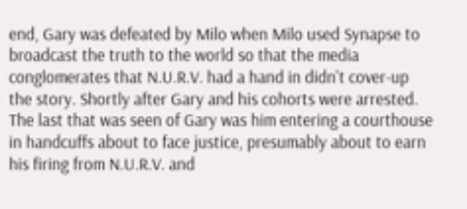end, Gary was defeated by Milo when Milo used Synapse to broadcast the truth to the world so that the media conglomerates that N.U.R.V. had a hand in didn't cover-up the story. Shortly after Gary and his cohorts were arrested. The last that was seen of Gary was him entering a courthouse in handcuffs about to face justice, presumably about to earn his firing from N.U.R.V. and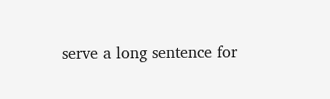serve a long sentence for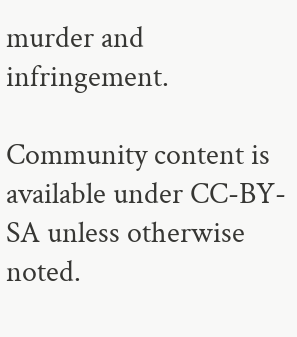murder and infringement.

Community content is available under CC-BY-SA unless otherwise noted.